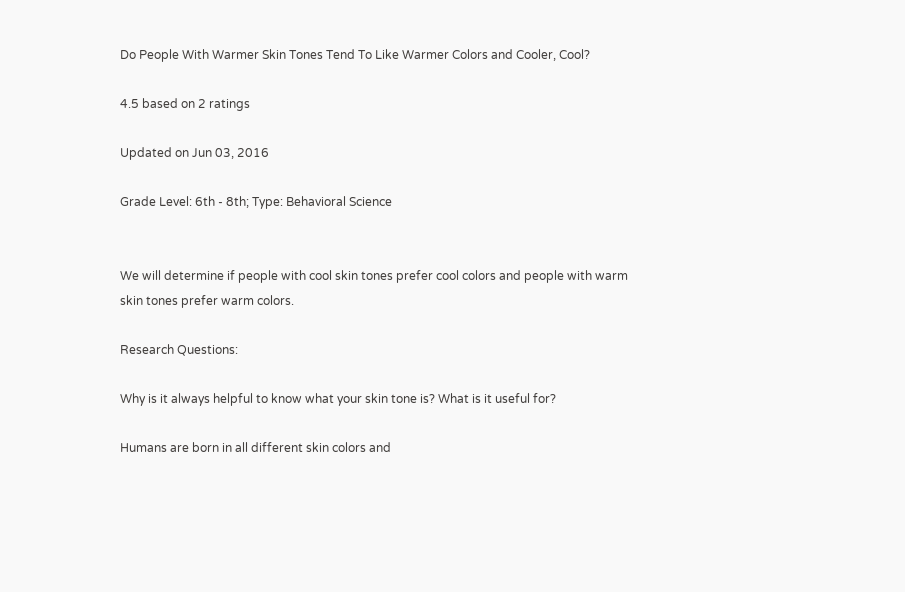Do People With Warmer Skin Tones Tend To Like Warmer Colors and Cooler, Cool?

4.5 based on 2 ratings

Updated on Jun 03, 2016

Grade Level: 6th - 8th; Type: Behavioral Science


We will determine if people with cool skin tones prefer cool colors and people with warm skin tones prefer warm colors.

Research Questions:

Why is it always helpful to know what your skin tone is? What is it useful for?

Humans are born in all different skin colors and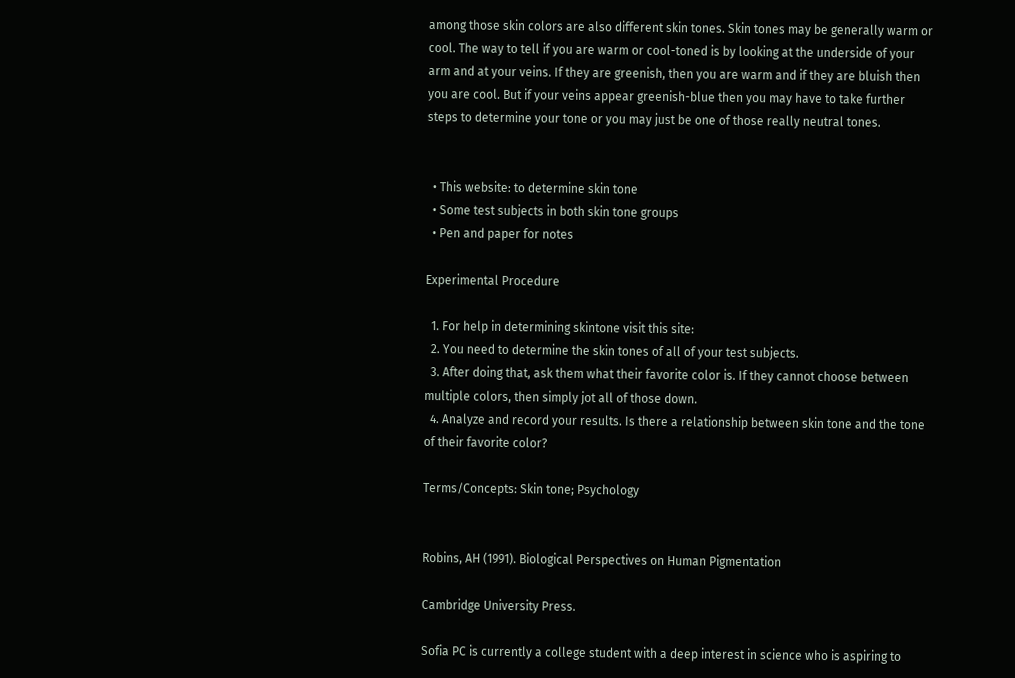among those skin colors are also different skin tones. Skin tones may be generally warm or cool. The way to tell if you are warm or cool-toned is by looking at the underside of your arm and at your veins. If they are greenish, then you are warm and if they are bluish then you are cool. But if your veins appear greenish-blue then you may have to take further steps to determine your tone or you may just be one of those really neutral tones.


  • This website: to determine skin tone
  • Some test subjects in both skin tone groups
  • Pen and paper for notes

Experimental Procedure

  1. For help in determining skintone visit this site:
  2. You need to determine the skin tones of all of your test subjects.
  3. After doing that, ask them what their favorite color is. If they cannot choose between multiple colors, then simply jot all of those down.
  4. Analyze and record your results. Is there a relationship between skin tone and the tone of their favorite color?

Terms/Concepts: Skin tone; Psychology


Robins, AH (1991). Biological Perspectives on Human Pigmentation

Cambridge University Press.

Sofia PC is currently a college student with a deep interest in science who is aspiring to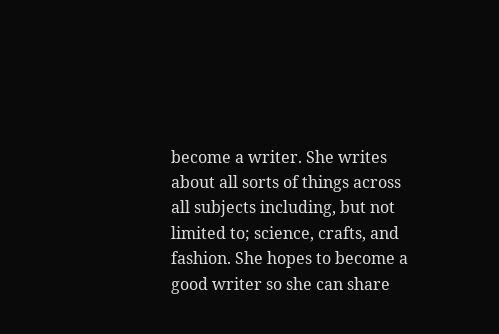become a writer. She writes about all sorts of things across all subjects including, but not limited to; science, crafts, and fashion. She hopes to become a good writer so she can share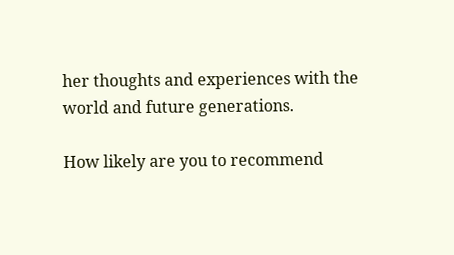her thoughts and experiences with the world and future generations.

How likely are you to recommend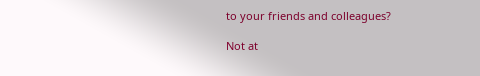to your friends and colleagues?

Not at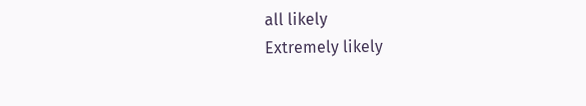all likely
Extremely likely